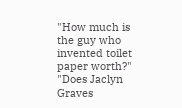"How much is the guy who invented toilet paper worth?" "Does Jaclyn Graves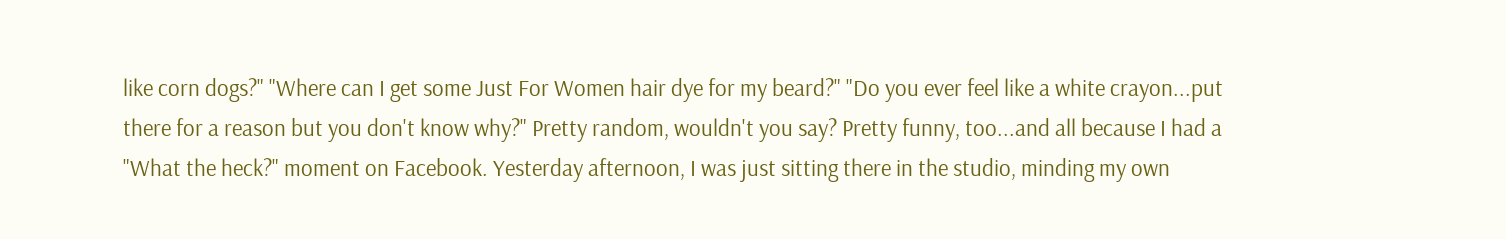like corn dogs?" "Where can I get some Just For Women hair dye for my beard?" "Do you ever feel like a white crayon...put there for a reason but you don't know why?" Pretty random, wouldn't you say? Pretty funny, too...and all because I had a "What the heck?" moment on Facebook. Yesterday afternoon, I was just sitting there in the studio, minding my own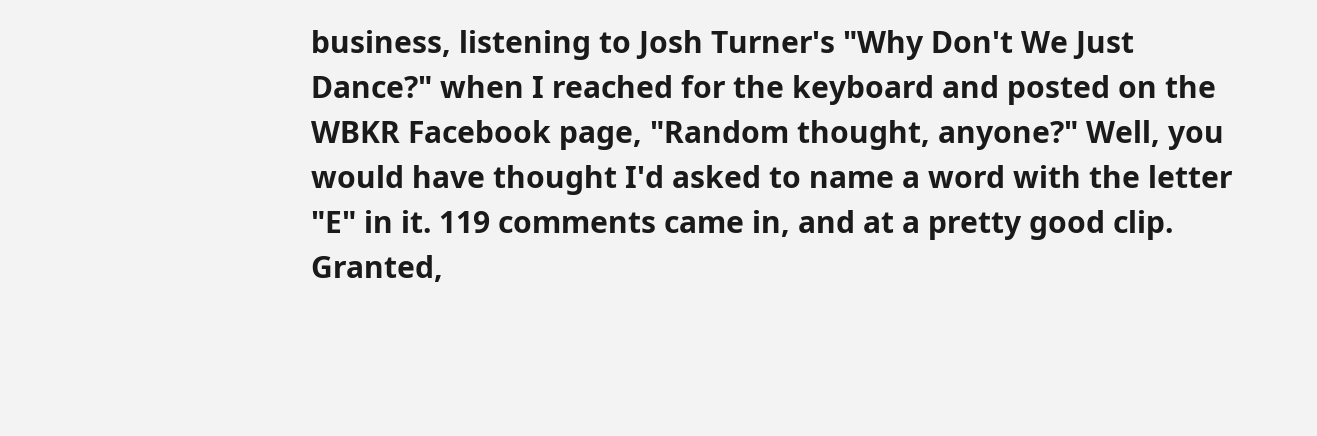business, listening to Josh Turner's "Why Don't We Just Dance?" when I reached for the keyboard and posted on the WBKR Facebook page, "Random thought, anyone?" Well, you would have thought I'd asked to name a word with the letter "E" in it. 119 comments came in, and at a pretty good clip. Granted,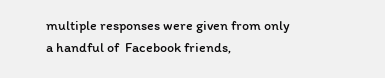multiple responses were given from only a handful of  Facebook friends,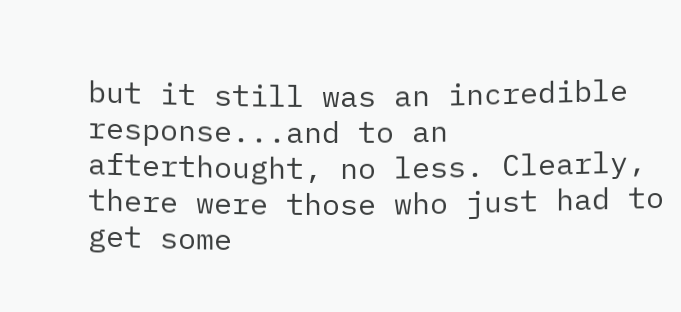but it still was an incredible response...and to an afterthought, no less. Clearly, there were those who just had to get some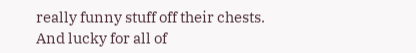really funny stuff off their chests. And lucky for all of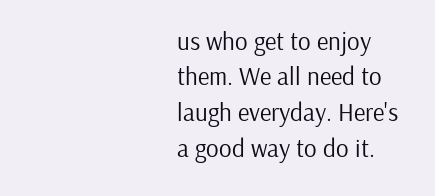us who get to enjoy them. We all need to laugh everyday. Here's a good way to do it.